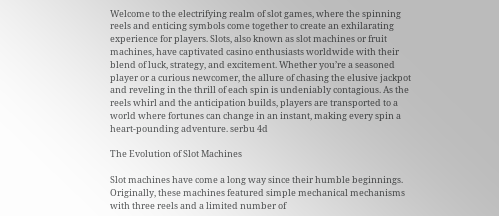Welcome to the electrifying realm of slot games, where the spinning reels and enticing symbols come together to create an exhilarating experience for players. Slots, also known as slot machines or fruit machines, have captivated casino enthusiasts worldwide with their blend of luck, strategy, and excitement. Whether you’re a seasoned player or a curious newcomer, the allure of chasing the elusive jackpot and reveling in the thrill of each spin is undeniably contagious. As the reels whirl and the anticipation builds, players are transported to a world where fortunes can change in an instant, making every spin a heart-pounding adventure. serbu 4d

The Evolution of Slot Machines

Slot machines have come a long way since their humble beginnings. Originally, these machines featured simple mechanical mechanisms with three reels and a limited number of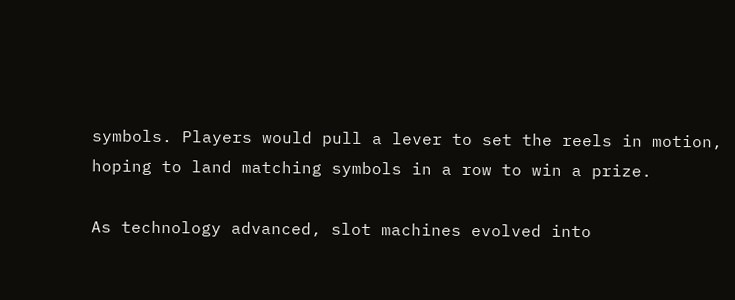symbols. Players would pull a lever to set the reels in motion, hoping to land matching symbols in a row to win a prize.

As technology advanced, slot machines evolved into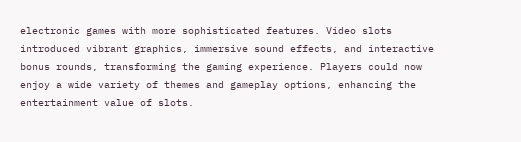electronic games with more sophisticated features. Video slots introduced vibrant graphics, immersive sound effects, and interactive bonus rounds, transforming the gaming experience. Players could now enjoy a wide variety of themes and gameplay options, enhancing the entertainment value of slots.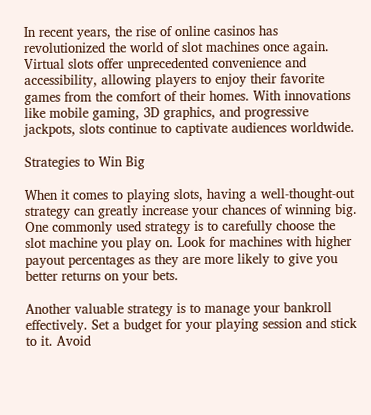In recent years, the rise of online casinos has revolutionized the world of slot machines once again. Virtual slots offer unprecedented convenience and accessibility, allowing players to enjoy their favorite games from the comfort of their homes. With innovations like mobile gaming, 3D graphics, and progressive jackpots, slots continue to captivate audiences worldwide.

Strategies to Win Big

When it comes to playing slots, having a well-thought-out strategy can greatly increase your chances of winning big. One commonly used strategy is to carefully choose the slot machine you play on. Look for machines with higher payout percentages as they are more likely to give you better returns on your bets.

Another valuable strategy is to manage your bankroll effectively. Set a budget for your playing session and stick to it. Avoid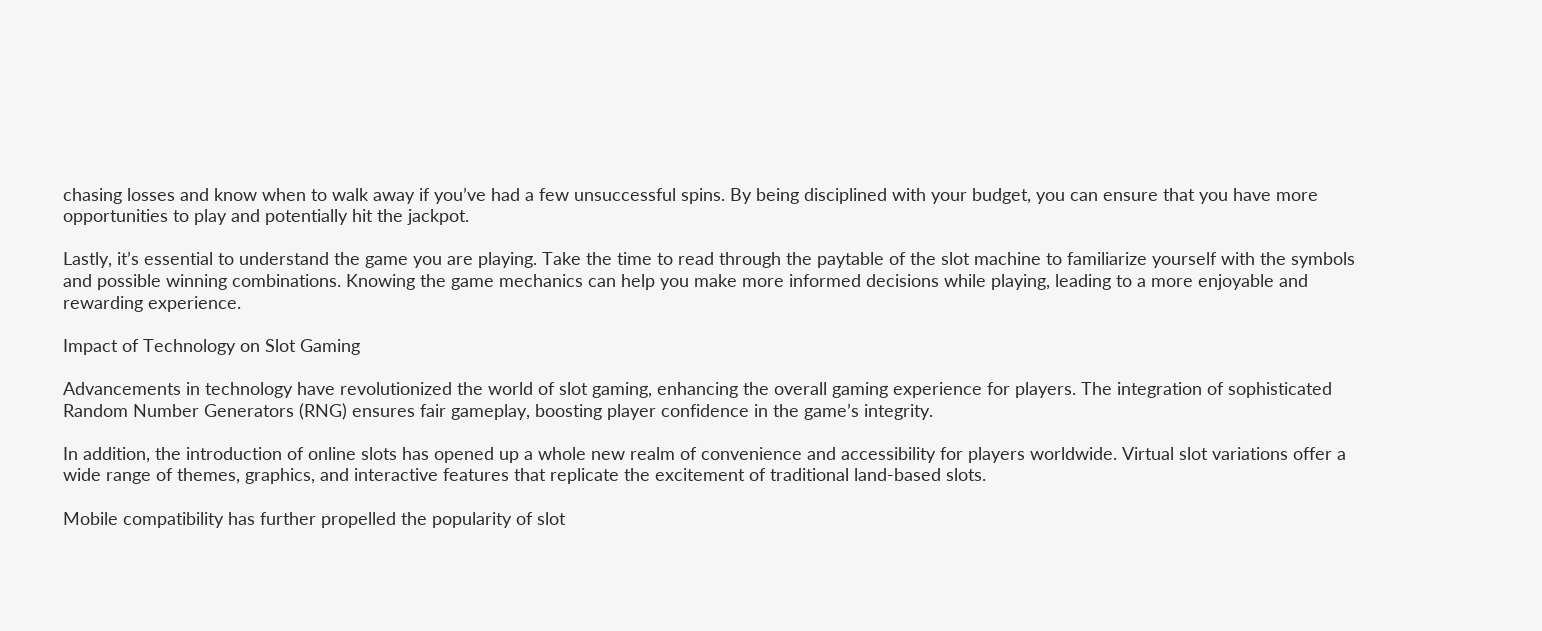chasing losses and know when to walk away if you’ve had a few unsuccessful spins. By being disciplined with your budget, you can ensure that you have more opportunities to play and potentially hit the jackpot.

Lastly, it’s essential to understand the game you are playing. Take the time to read through the paytable of the slot machine to familiarize yourself with the symbols and possible winning combinations. Knowing the game mechanics can help you make more informed decisions while playing, leading to a more enjoyable and rewarding experience.

Impact of Technology on Slot Gaming

Advancements in technology have revolutionized the world of slot gaming, enhancing the overall gaming experience for players. The integration of sophisticated Random Number Generators (RNG) ensures fair gameplay, boosting player confidence in the game’s integrity.

In addition, the introduction of online slots has opened up a whole new realm of convenience and accessibility for players worldwide. Virtual slot variations offer a wide range of themes, graphics, and interactive features that replicate the excitement of traditional land-based slots.

Mobile compatibility has further propelled the popularity of slot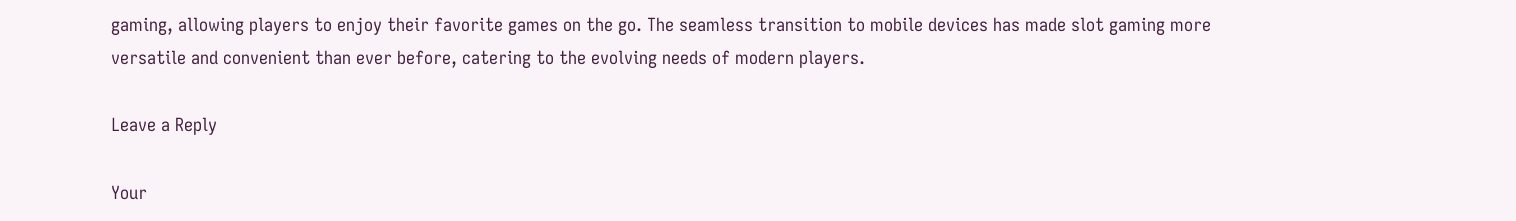gaming, allowing players to enjoy their favorite games on the go. The seamless transition to mobile devices has made slot gaming more versatile and convenient than ever before, catering to the evolving needs of modern players.

Leave a Reply

Your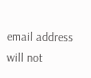email address will not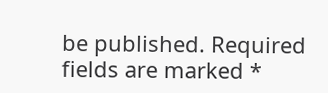be published. Required fields are marked *